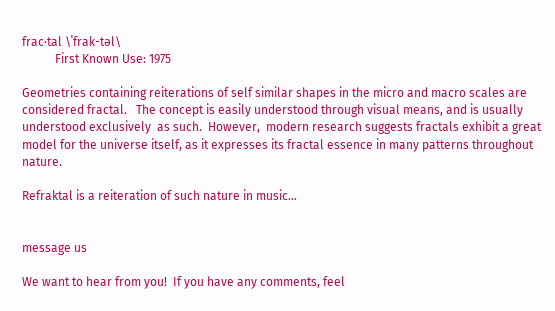frac·tal \ˈfrak-təl\
           First Known Use: 1975

Geometries containing reiterations of self similar shapes in the micro and macro scales are considered fractal.   The concept is easily understood through visual means, and is usually understood exclusively  as such.  However,  modern research suggests fractals exhibit a great model for the universe itself, as it expresses its fractal essence in many patterns throughout nature.

Refraktal is a reiteration of such nature in music...


message us

We want to hear from you!  If you have any comments, feel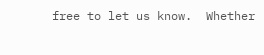free to let us know.  Whether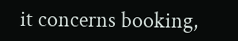it concerns booking,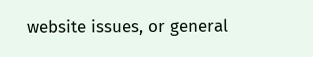website issues, or general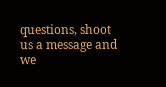questions, shoot us a message and we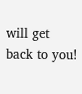will get back to you!